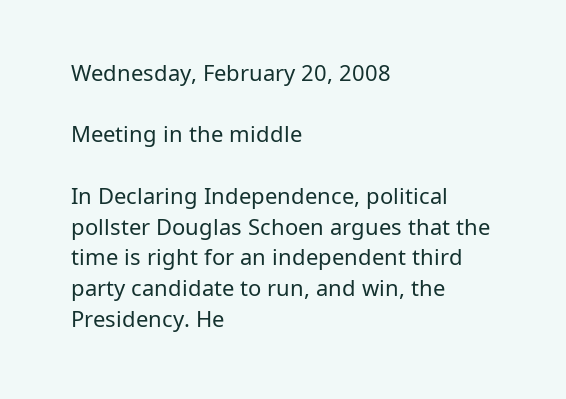Wednesday, February 20, 2008

Meeting in the middle

In Declaring Independence, political pollster Douglas Schoen argues that the time is right for an independent third party candidate to run, and win, the Presidency. He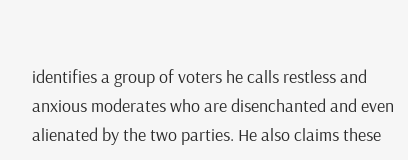identifies a group of voters he calls restless and anxious moderates who are disenchanted and even alienated by the two parties. He also claims these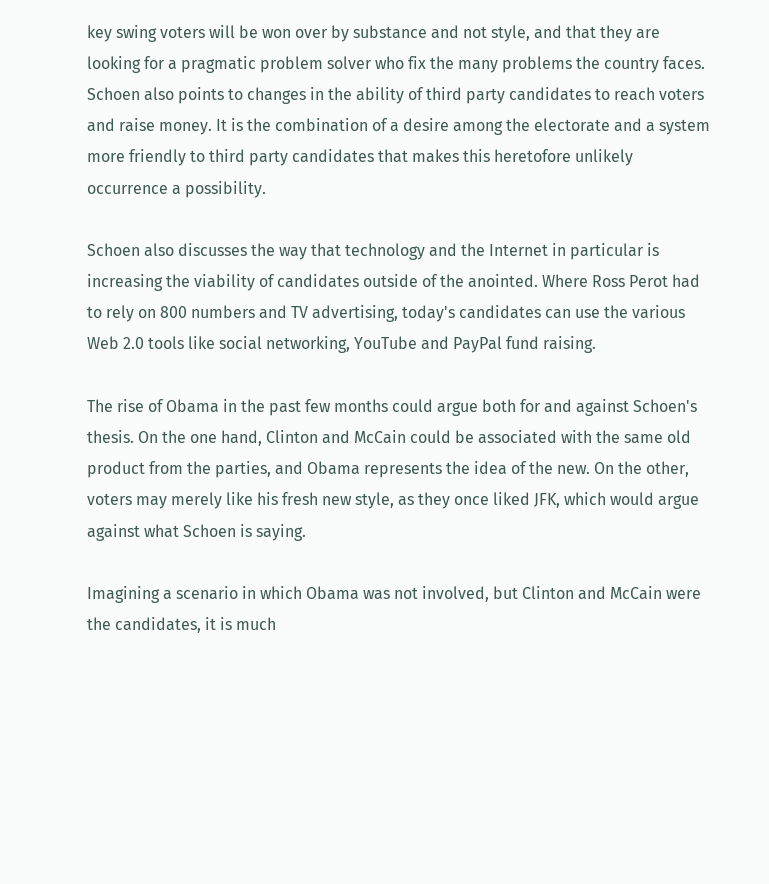key swing voters will be won over by substance and not style, and that they are looking for a pragmatic problem solver who fix the many problems the country faces. Schoen also points to changes in the ability of third party candidates to reach voters and raise money. It is the combination of a desire among the electorate and a system more friendly to third party candidates that makes this heretofore unlikely occurrence a possibility.

Schoen also discusses the way that technology and the Internet in particular is increasing the viability of candidates outside of the anointed. Where Ross Perot had to rely on 800 numbers and TV advertising, today's candidates can use the various Web 2.0 tools like social networking, YouTube and PayPal fund raising.

The rise of Obama in the past few months could argue both for and against Schoen's thesis. On the one hand, Clinton and McCain could be associated with the same old product from the parties, and Obama represents the idea of the new. On the other, voters may merely like his fresh new style, as they once liked JFK, which would argue against what Schoen is saying.

Imagining a scenario in which Obama was not involved, but Clinton and McCain were the candidates, it is much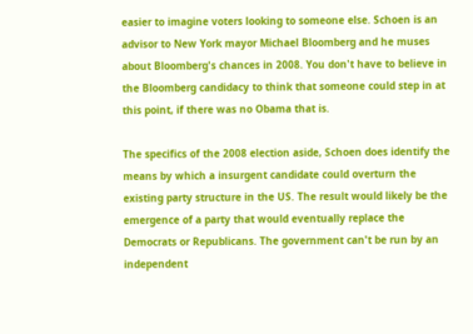easier to imagine voters looking to someone else. Schoen is an advisor to New York mayor Michael Bloomberg and he muses about Bloomberg's chances in 2008. You don't have to believe in the Bloomberg candidacy to think that someone could step in at this point, if there was no Obama that is.

The specifics of the 2008 election aside, Schoen does identify the means by which a insurgent candidate could overturn the existing party structure in the US. The result would likely be the emergence of a party that would eventually replace the Democrats or Republicans. The government can't be run by an independent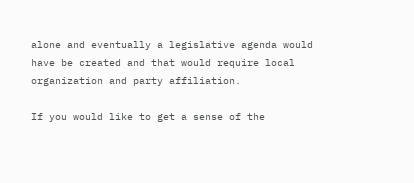alone and eventually a legislative agenda would have be created and that would require local organization and party affiliation.

If you would like to get a sense of the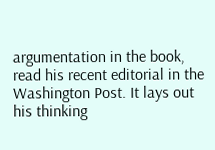argumentation in the book, read his recent editorial in the Washington Post. It lays out his thinking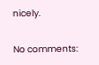nicely.

No comments: